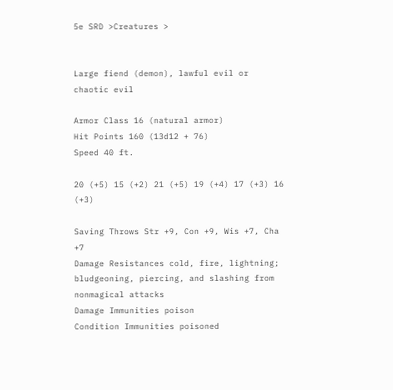5e SRD >Creatures >


Large fiend (demon), lawful evil or chaotic evil

Armor Class 16 (natural armor)
Hit Points 160 (13d12 + 76)
Speed 40 ft.

20 (+5) 15 (+2) 21 (+5) 19 (+4) 17 (+3) 16 (+3)

Saving Throws Str +9, Con +9, Wis +7, Cha +7
Damage Resistances cold, fire, lightning; bludgeoning, piercing, and slashing from nonmagical attacks
Damage Immunities poison
Condition Immunities poisoned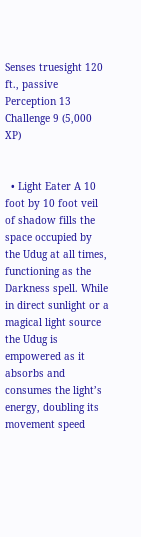Senses truesight 120 ft., passive Perception 13
Challenge 9 (5,000 XP)


  • Light Eater A 10 foot by 10 foot veil of shadow fills the space occupied by the Udug at all times, functioning as the Darkness spell. While in direct sunlight or a magical light source the Udug is empowered as it absorbs and consumes the light’s energy, doubling its movement speed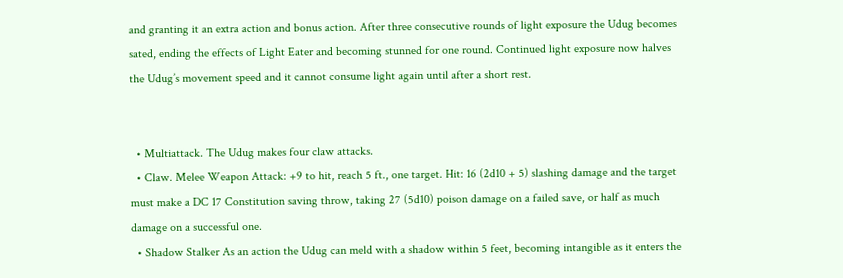and granting it an extra action and bonus action. After three consecutive rounds of light exposure the Udug becomes sated, ending the effects of Light Eater and becoming stunned for one round. Continued light exposure now halves the Udug’s movement speed and it cannot consume light again until after a short rest.


  • Multiattack. The Udug makes four claw attacks.
  • Claw. Melee Weapon Attack: +9 to hit, reach 5 ft., one target. Hit: 16 (2d10 + 5) slashing damage and the target must make a DC 17 Constitution saving throw, taking 27 (5d10) poison damage on a failed save, or half as much damage on a successful one.
  • Shadow Stalker As an action the Udug can meld with a shadow within 5 feet, becoming intangible as it enters the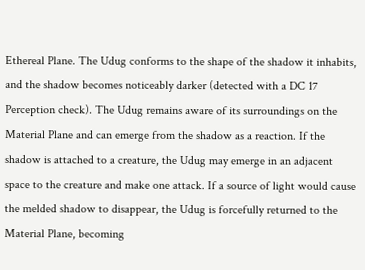Ethereal Plane. The Udug conforms to the shape of the shadow it inhabits, and the shadow becomes noticeably darker (detected with a DC 17 Perception check). The Udug remains aware of its surroundings on the Material Plane and can emerge from the shadow as a reaction. If the shadow is attached to a creature, the Udug may emerge in an adjacent space to the creature and make one attack. If a source of light would cause the melded shadow to disappear, the Udug is forcefully returned to the Material Plane, becoming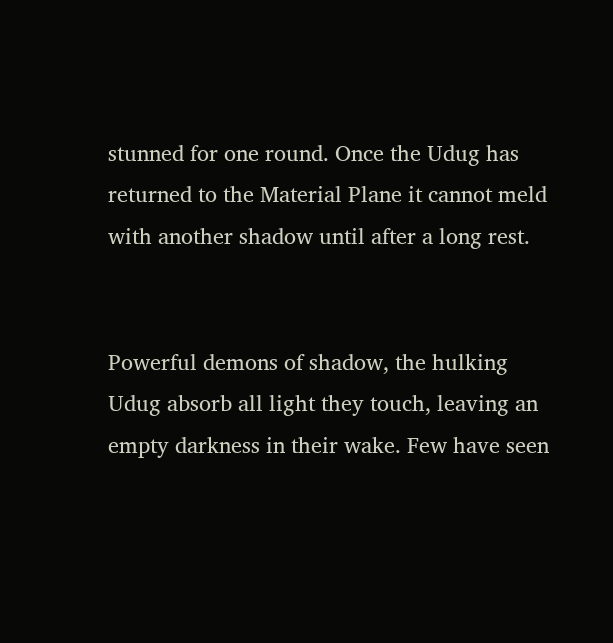stunned for one round. Once the Udug has returned to the Material Plane it cannot meld with another shadow until after a long rest.


Powerful demons of shadow, the hulking Udug absorb all light they touch, leaving an empty darkness in their wake. Few have seen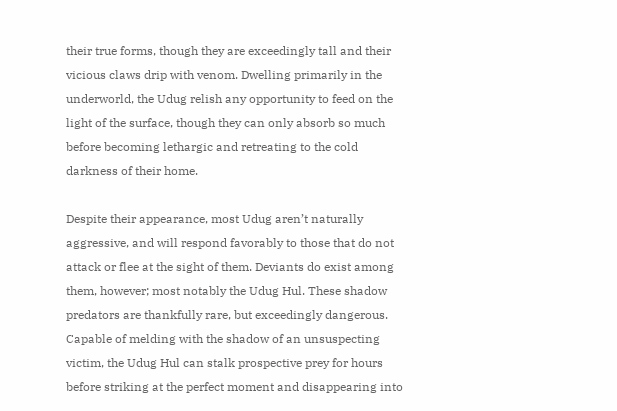their true forms, though they are exceedingly tall and their vicious claws drip with venom. Dwelling primarily in the underworld, the Udug relish any opportunity to feed on the light of the surface, though they can only absorb so much before becoming lethargic and retreating to the cold darkness of their home.

Despite their appearance, most Udug aren’t naturally aggressive, and will respond favorably to those that do not attack or flee at the sight of them. Deviants do exist among them, however; most notably the Udug Hul. These shadow predators are thankfully rare, but exceedingly dangerous. Capable of melding with the shadow of an unsuspecting victim, the Udug Hul can stalk prospective prey for hours before striking at the perfect moment and disappearing into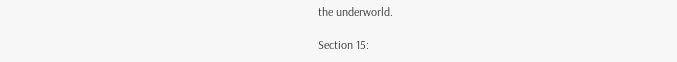the underworld.

Section 15: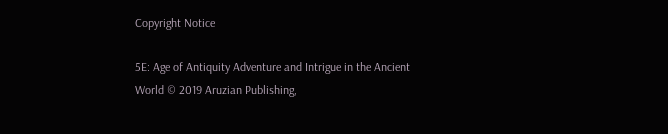Copyright Notice

5E: Age of Antiquity Adventure and Intrigue in the Ancient World © 2019 Aruzian Publishing,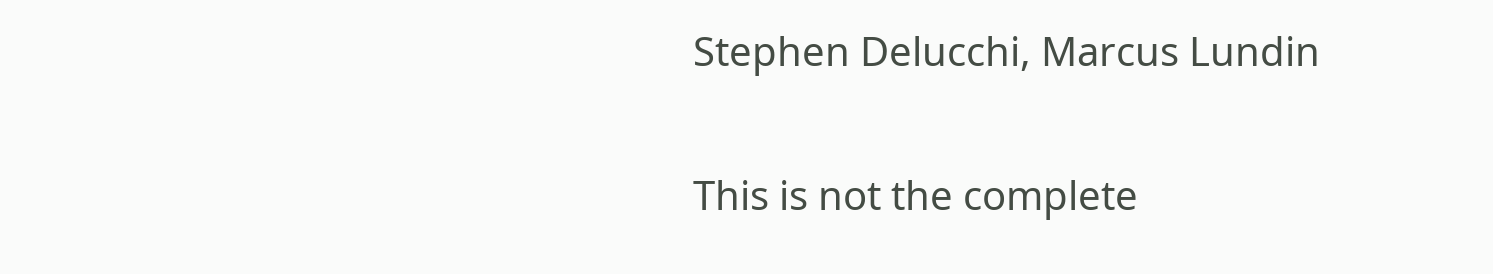Stephen Delucchi, Marcus Lundin

This is not the complete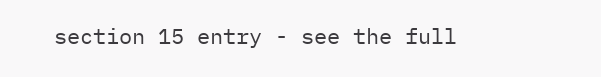section 15 entry - see the full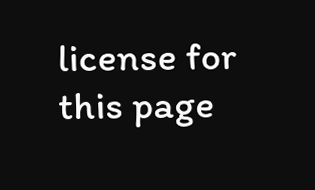license for this page